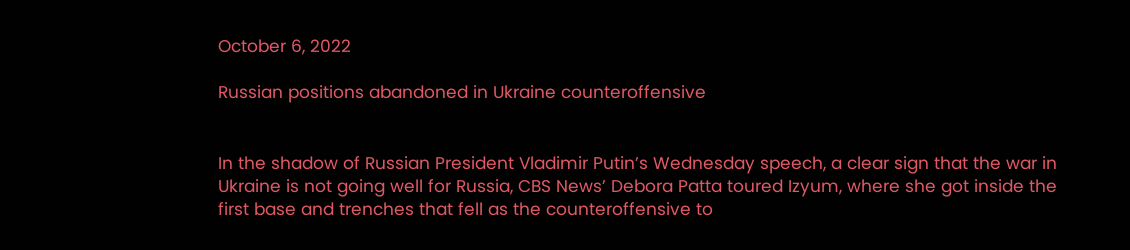October 6, 2022

Russian positions abandoned in Ukraine counteroffensive


In the shadow of Russian President Vladimir Putin’s Wednesday speech, a clear sign that the war in Ukraine is not going well for Russia, CBS News’ Debora Patta toured Izyum, where she got inside the first base and trenches that fell as the counteroffensive to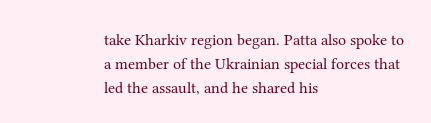take Kharkiv region began. Patta also spoke to a member of the Ukrainian special forces that led the assault, and he shared his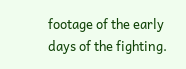footage of the early days of the fighting.